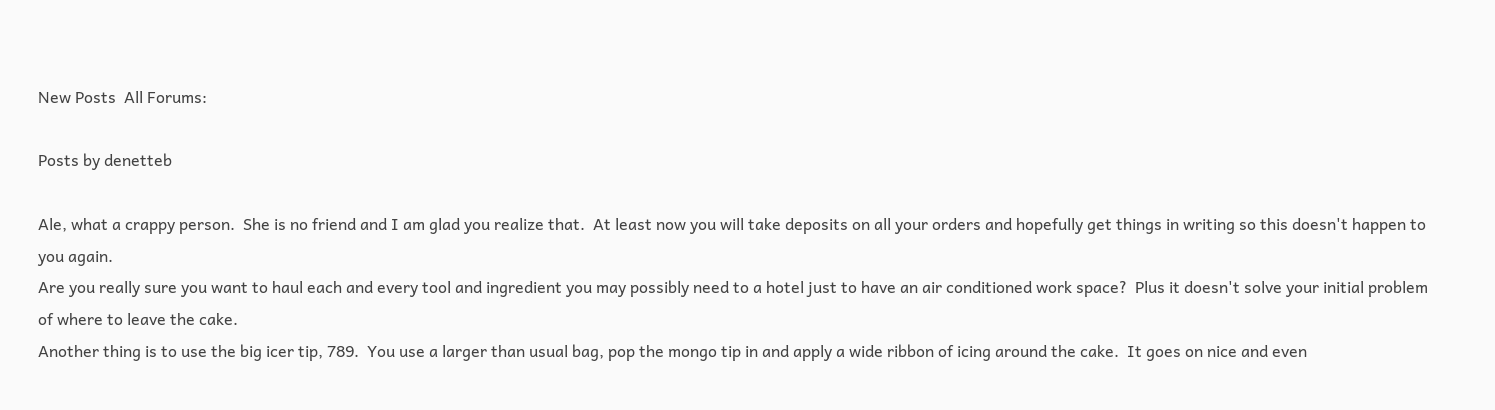New Posts  All Forums:

Posts by denetteb

Ale, what a crappy person.  She is no friend and I am glad you realize that.  At least now you will take deposits on all your orders and hopefully get things in writing so this doesn't happen to you again.
Are you really sure you want to haul each and every tool and ingredient you may possibly need to a hotel just to have an air conditioned work space?  Plus it doesn't solve your initial problem of where to leave the cake.
Another thing is to use the big icer tip, 789.  You use a larger than usual bag, pop the mongo tip in and apply a wide ribbon of icing around the cake.  It goes on nice and even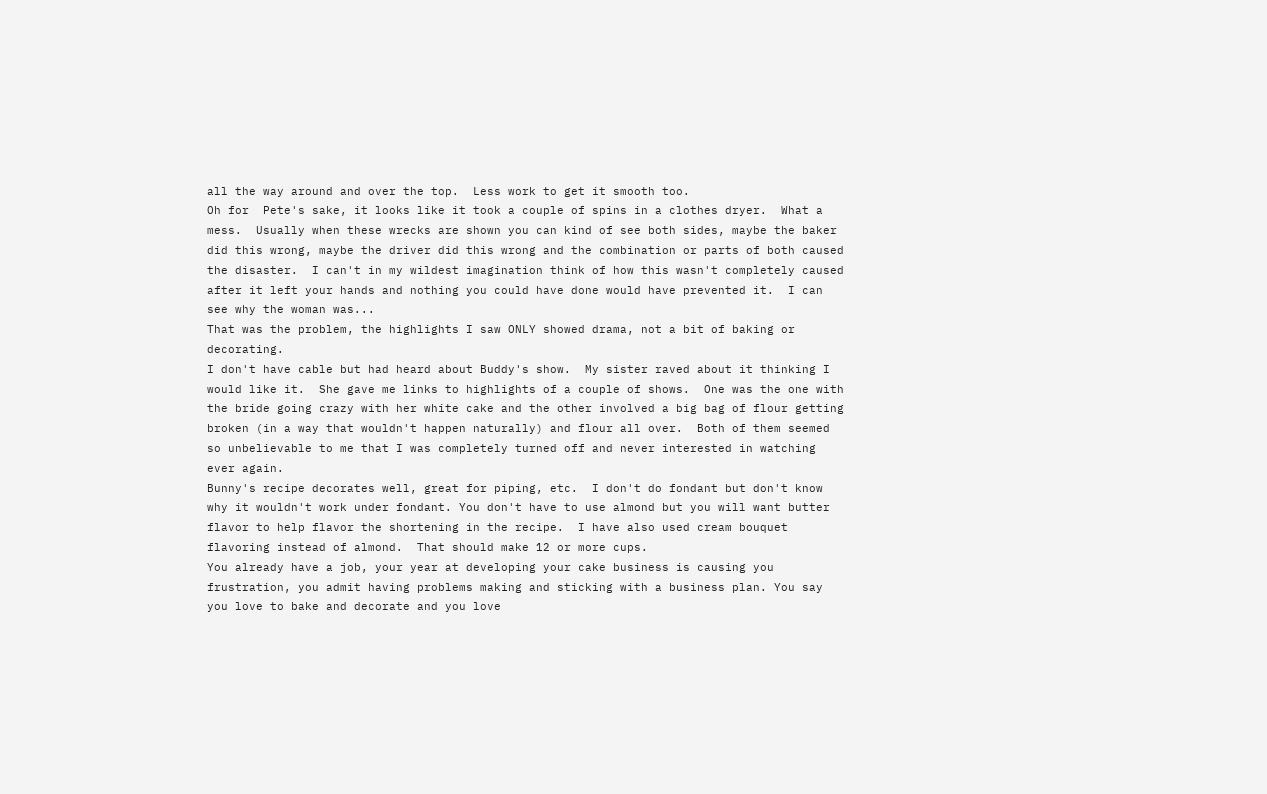all the way around and over the top.  Less work to get it smooth too.
Oh for  Pete's sake, it looks like it took a couple of spins in a clothes dryer.  What a mess.  Usually when these wrecks are shown you can kind of see both sides, maybe the baker did this wrong, maybe the driver did this wrong and the combination or parts of both caused the disaster.  I can't in my wildest imagination think of how this wasn't completely caused after it left your hands and nothing you could have done would have prevented it.  I can see why the woman was...
That was the problem, the highlights I saw ONLY showed drama, not a bit of baking or decorating.
I don't have cable but had heard about Buddy's show.  My sister raved about it thinking I would like it.  She gave me links to highlights of a couple of shows.  One was the one with the bride going crazy with her white cake and the other involved a big bag of flour getting broken (in a way that wouldn't happen naturally) and flour all over.  Both of them seemed so unbelievable to me that I was completely turned off and never interested in watching ever again.
Bunny's recipe decorates well, great for piping, etc.  I don't do fondant but don't know why it wouldn't work under fondant. You don't have to use almond but you will want butter flavor to help flavor the shortening in the recipe.  I have also used cream bouquet flavoring instead of almond.  That should make 12 or more cups.
You already have a job, your year at developing your cake business is causing you frustration, you admit having problems making and sticking with a business plan. You say you love to bake and decorate and you love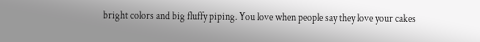bright colors and big fluffy piping. You love when people say they love your cakes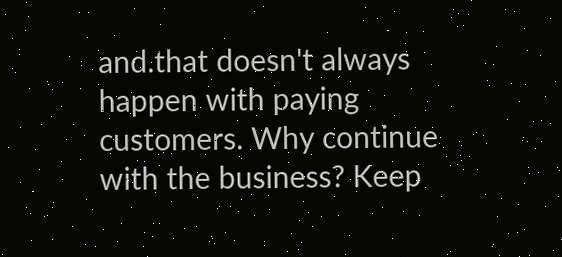and.that doesn't always happen with paying customers. Why continue with the business? Keep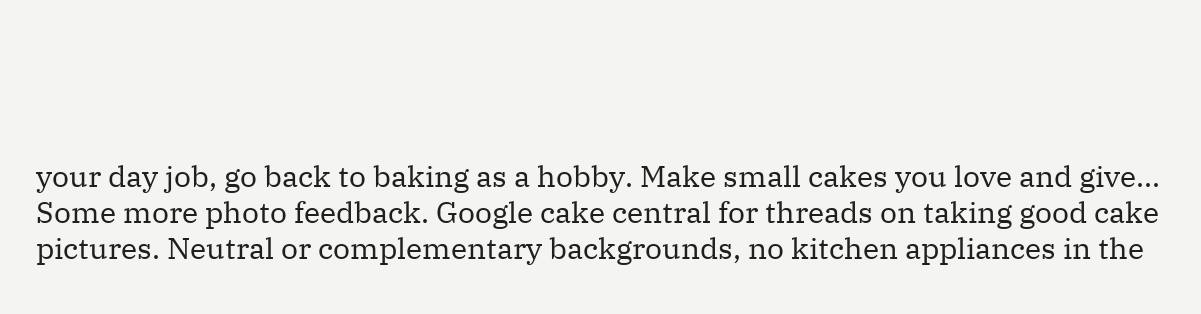your day job, go back to baking as a hobby. Make small cakes you love and give...
Some more photo feedback. Google cake central for threads on taking good cake pictures. Neutral or complementary backgrounds, no kitchen appliances in the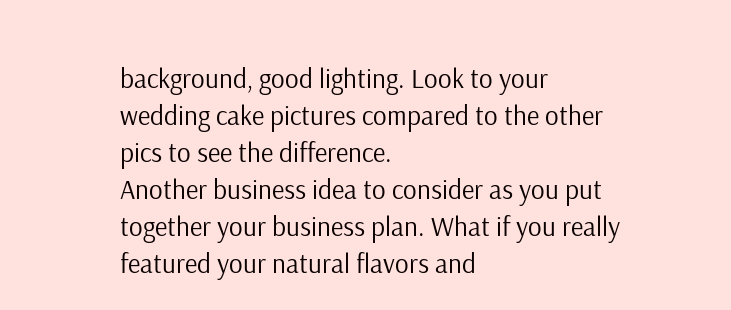background, good lighting. Look to your wedding cake pictures compared to the other pics to see the difference.
Another business idea to consider as you put together your business plan. What if you really featured your natural flavors and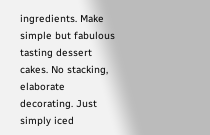ingredients. Make simple but fabulous tasting dessert cakes. No stacking, elaborate decorating. Just simply iced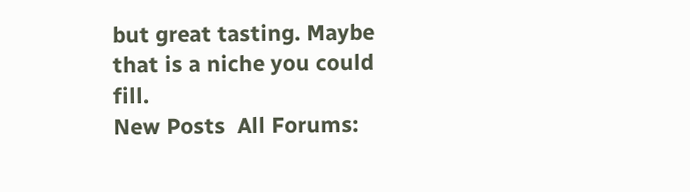but great tasting. Maybe that is a niche you could fill.
New Posts  All Forums: